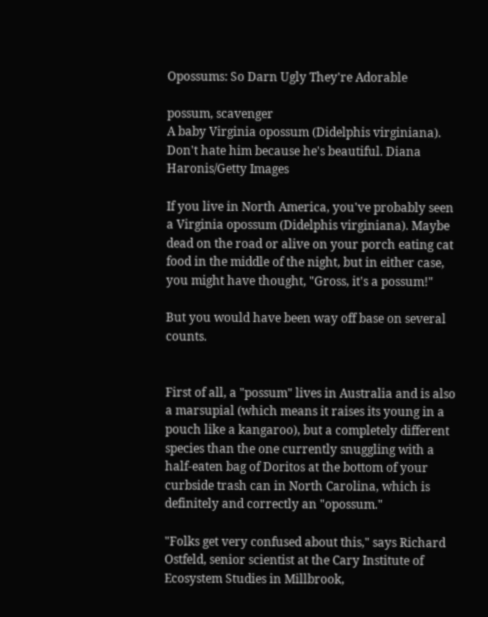Opossums: So Darn Ugly They're Adorable

possum, scavenger
A baby Virginia opossum (Didelphis virginiana). Don't hate him because he's beautiful. Diana Haronis/Getty Images

If you live in North America, you've probably seen a Virginia opossum (Didelphis virginiana). Maybe dead on the road or alive on your porch eating cat food in the middle of the night, but in either case, you might have thought, "Gross, it's a possum!"

But you would have been way off base on several counts.


First of all, a "possum" lives in Australia and is also a marsupial (which means it raises its young in a pouch like a kangaroo), but a completely different species than the one currently snuggling with a half-eaten bag of Doritos at the bottom of your curbside trash can in North Carolina, which is definitely and correctly an "opossum."

"Folks get very confused about this," says Richard Ostfeld, senior scientist at the Cary Institute of Ecosystem Studies in Millbrook,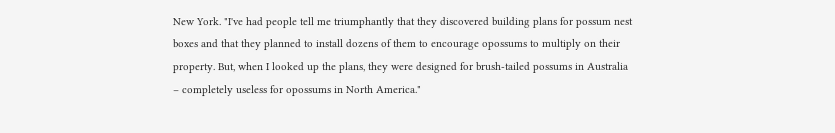New York. "I've had people tell me triumphantly that they discovered building plans for possum nest boxes and that they planned to install dozens of them to encourage opossums to multiply on their property. But, when I looked up the plans, they were designed for brush-tailed possums in Australia – completely useless for opossums in North America."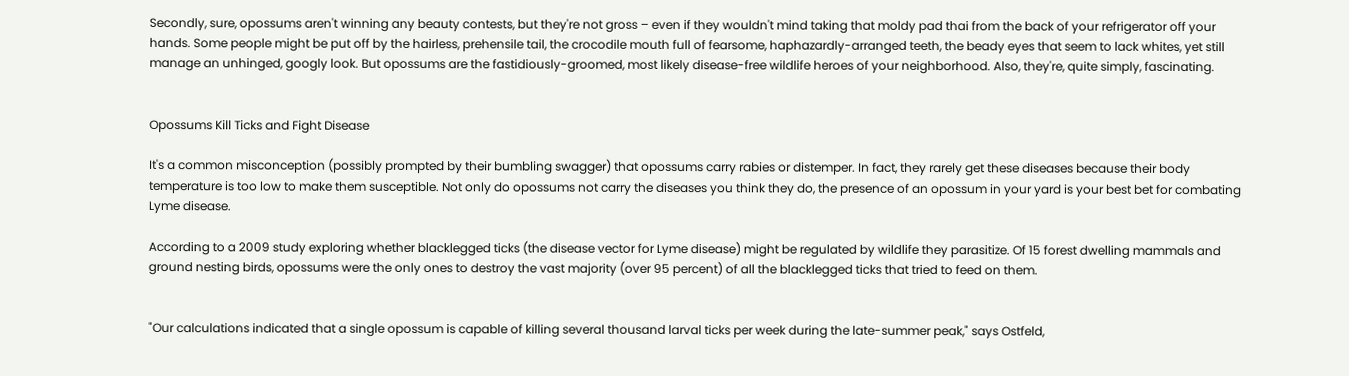Secondly, sure, opossums aren't winning any beauty contests, but they're not gross – even if they wouldn't mind taking that moldy pad thai from the back of your refrigerator off your hands. Some people might be put off by the hairless, prehensile tail, the crocodile mouth full of fearsome, haphazardly-arranged teeth, the beady eyes that seem to lack whites, yet still manage an unhinged, googly look. But opossums are the fastidiously-groomed, most likely disease-free wildlife heroes of your neighborhood. Also, they're, quite simply, fascinating.


Opossums Kill Ticks and Fight Disease

It's a common misconception (possibly prompted by their bumbling swagger) that opossums carry rabies or distemper. In fact, they rarely get these diseases because their body temperature is too low to make them susceptible. Not only do opossums not carry the diseases you think they do, the presence of an opossum in your yard is your best bet for combating Lyme disease.

According to a 2009 study exploring whether blacklegged ticks (the disease vector for Lyme disease) might be regulated by wildlife they parasitize. Of 15 forest dwelling mammals and ground nesting birds, opossums were the only ones to destroy the vast majority (over 95 percent) of all the blacklegged ticks that tried to feed on them.


"Our calculations indicated that a single opossum is capable of killing several thousand larval ticks per week during the late-summer peak," says Ostfeld,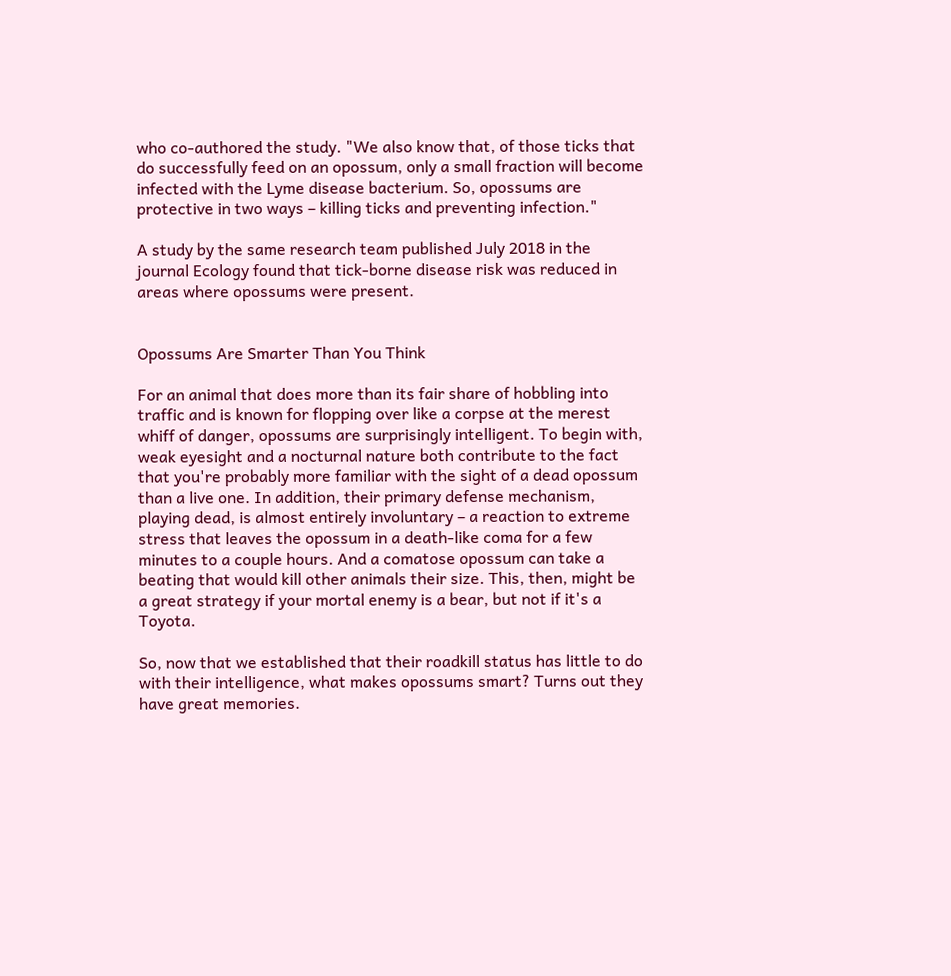who co-authored the study. "We also know that, of those ticks that do successfully feed on an opossum, only a small fraction will become infected with the Lyme disease bacterium. So, opossums are protective in two ways – killing ticks and preventing infection."

A study by the same research team published July 2018 in the journal Ecology found that tick-borne disease risk was reduced in areas where opossums were present.


Opossums Are Smarter Than You Think

For an animal that does more than its fair share of hobbling into traffic and is known for flopping over like a corpse at the merest whiff of danger, opossums are surprisingly intelligent. To begin with, weak eyesight and a nocturnal nature both contribute to the fact that you're probably more familiar with the sight of a dead opossum than a live one. In addition, their primary defense mechanism, playing dead, is almost entirely involuntary – a reaction to extreme stress that leaves the opossum in a death-like coma for a few minutes to a couple hours. And a comatose opossum can take a beating that would kill other animals their size. This, then, might be a great strategy if your mortal enemy is a bear, but not if it's a Toyota.

So, now that we established that their roadkill status has little to do with their intelligence, what makes opossums smart? Turns out they have great memories.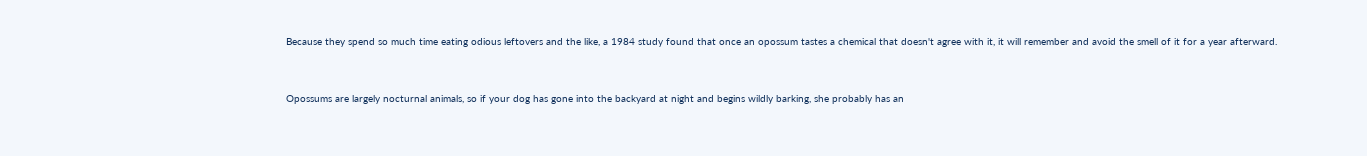Because they spend so much time eating odious leftovers and the like, a 1984 study found that once an opossum tastes a chemical that doesn't agree with it, it will remember and avoid the smell of it for a year afterward.


Opossums are largely nocturnal animals, so if your dog has gone into the backyard at night and begins wildly barking, she probably has an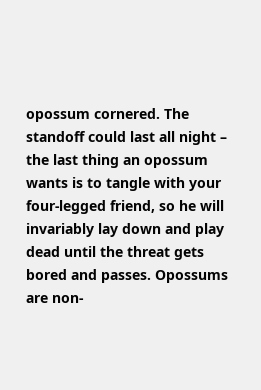opossum cornered. The standoff could last all night – the last thing an opossum wants is to tangle with your four-legged friend, so he will invariably lay down and play dead until the threat gets bored and passes. Opossums are non-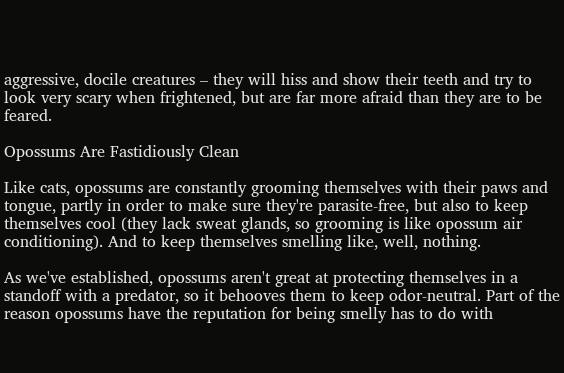aggressive, docile creatures – they will hiss and show their teeth and try to look very scary when frightened, but are far more afraid than they are to be feared.

Opossums Are Fastidiously Clean

Like cats, opossums are constantly grooming themselves with their paws and tongue, partly in order to make sure they're parasite-free, but also to keep themselves cool (they lack sweat glands, so grooming is like opossum air conditioning). And to keep themselves smelling like, well, nothing.

As we've established, opossums aren't great at protecting themselves in a standoff with a predator, so it behooves them to keep odor-neutral. Part of the reason opossums have the reputation for being smelly has to do with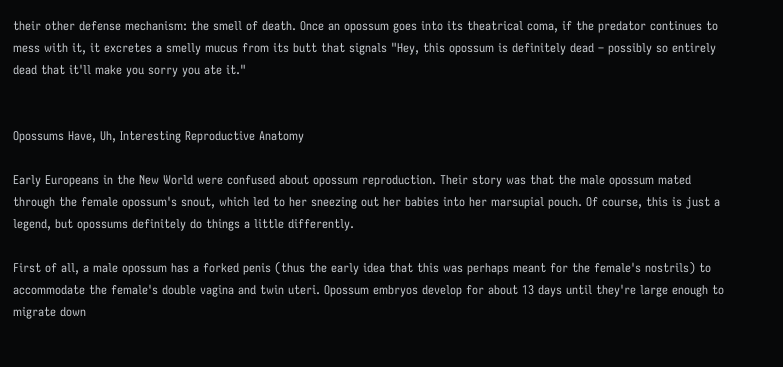their other defense mechanism: the smell of death. Once an opossum goes into its theatrical coma, if the predator continues to mess with it, it excretes a smelly mucus from its butt that signals "Hey, this opossum is definitely dead – possibly so entirely dead that it'll make you sorry you ate it."


Opossums Have, Uh, Interesting Reproductive Anatomy

Early Europeans in the New World were confused about opossum reproduction. Their story was that the male opossum mated through the female opossum's snout, which led to her sneezing out her babies into her marsupial pouch. Of course, this is just a legend, but opossums definitely do things a little differently.

First of all, a male opossum has a forked penis (thus the early idea that this was perhaps meant for the female's nostrils) to accommodate the female's double vagina and twin uteri. Opossum embryos develop for about 13 days until they're large enough to migrate down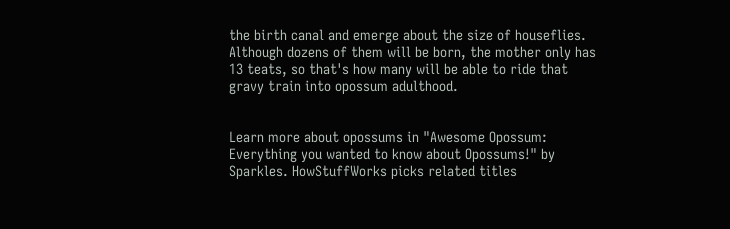the birth canal and emerge about the size of houseflies. Although dozens of them will be born, the mother only has 13 teats, so that's how many will be able to ride that gravy train into opossum adulthood.


Learn more about opossums in "Awesome Opossum: Everything you wanted to know about Opossums!" by Sparkles. HowStuffWorks picks related titles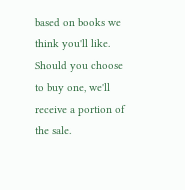based on books we think you'll like. Should you choose to buy one, we'll receive a portion of the sale.